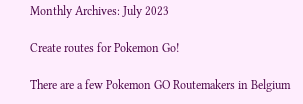Monthly Archives: July 2023

Create routes for Pokemon Go!

There are a few Pokemon GO Routemakers in Belgium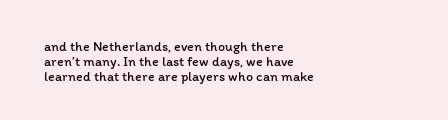and the Netherlands, even though there aren’t many. In the last few days, we have learned that there are players who can make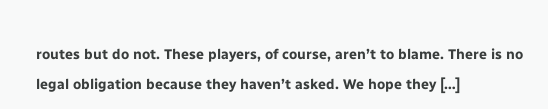routes but do not. These players, of course, aren’t to blame. There is no legal obligation because they haven’t asked. We hope they […]